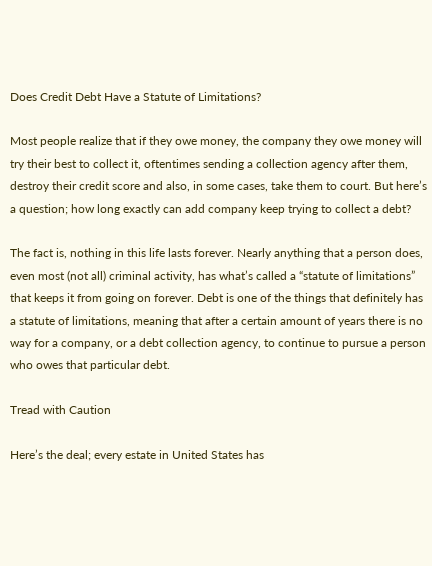Does Credit Debt Have a Statute of Limitations?

Most people realize that if they owe money, the company they owe money will try their best to collect it, oftentimes sending a collection agency after them, destroy their credit score and also, in some cases, take them to court. But here’s a question; how long exactly can add company keep trying to collect a debt?

The fact is, nothing in this life lasts forever. Nearly anything that a person does, even most (not all) criminal activity, has what’s called a “statute of limitations” that keeps it from going on forever. Debt is one of the things that definitely has a statute of limitations, meaning that after a certain amount of years there is no way for a company, or a debt collection agency, to continue to pursue a person who owes that particular debt.

Tread with Caution

Here’s the deal; every estate in United States has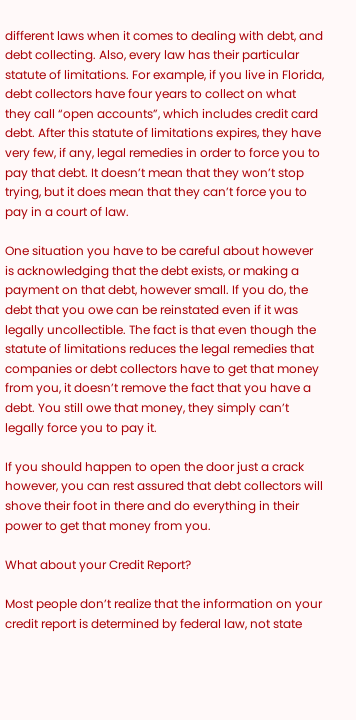different laws when it comes to dealing with debt, and debt collecting. Also, every law has their particular statute of limitations. For example, if you live in Florida, debt collectors have four years to collect on what they call “open accounts”, which includes credit card debt. After this statute of limitations expires, they have very few, if any, legal remedies in order to force you to pay that debt. It doesn’t mean that they won’t stop trying, but it does mean that they can’t force you to pay in a court of law.

One situation you have to be careful about however is acknowledging that the debt exists, or making a payment on that debt, however small. If you do, the debt that you owe can be reinstated even if it was legally uncollectible. The fact is that even though the statute of limitations reduces the legal remedies that companies or debt collectors have to get that money from you, it doesn’t remove the fact that you have a  debt. You still owe that money, they simply can’t legally force you to pay it.

If you should happen to open the door just a crack however, you can rest assured that debt collectors will shove their foot in there and do everything in their power to get that money from you.

What about your Credit Report?

Most people don’t realize that the information on your credit report is determined by federal law, not state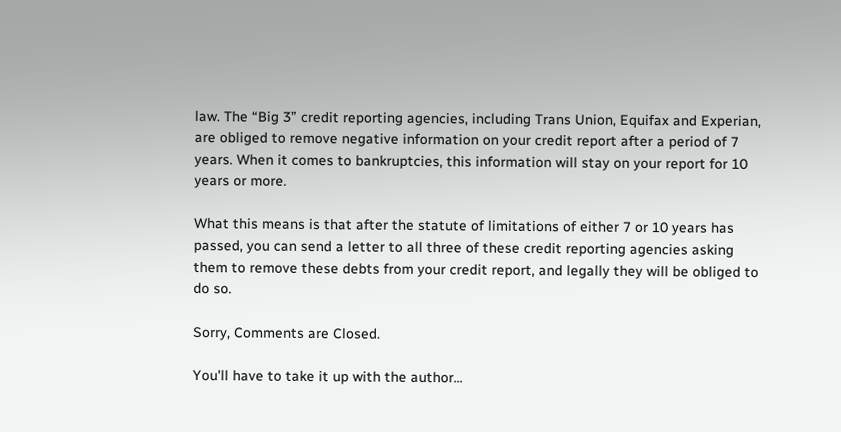law. The “Big 3” credit reporting agencies, including Trans Union, Equifax and Experian, are obliged to remove negative information on your credit report after a period of 7 years. When it comes to bankruptcies, this information will stay on your report for 10 years or more.

What this means is that after the statute of limitations of either 7 or 10 years has passed, you can send a letter to all three of these credit reporting agencies asking them to remove these debts from your credit report, and legally they will be obliged to do so.

Sorry, Comments are Closed.

You'll have to take it up with the author...